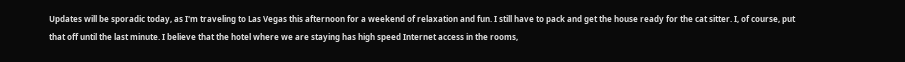Updates will be sporadic today, as I'm traveling to Las Vegas this afternoon for a weekend of relaxation and fun. I still have to pack and get the house ready for the cat sitter. I, of course, put that off until the last minute. I believe that the hotel where we are staying has high speed Internet access in the rooms,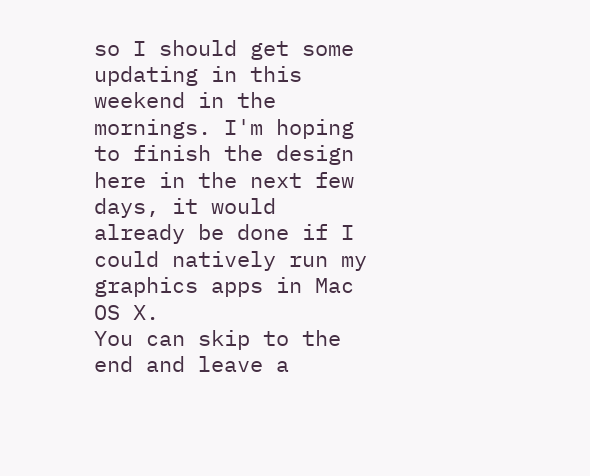so I should get some updating in this weekend in the mornings. I'm hoping to finish the design here in the next few days, it would already be done if I could natively run my graphics apps in Mac OS X.
You can skip to the end and leave a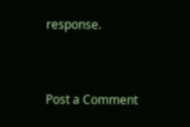response.



Post a Comment